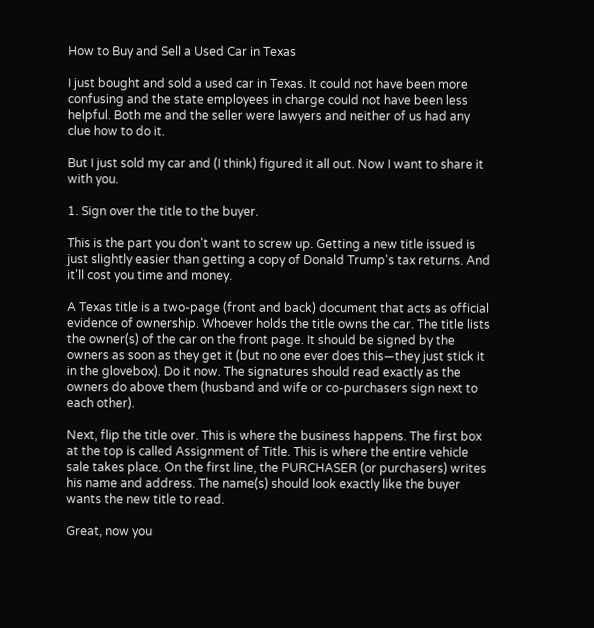How to Buy and Sell a Used Car in Texas

I just bought and sold a used car in Texas. It could not have been more confusing and the state employees in charge could not have been less helpful. Both me and the seller were lawyers and neither of us had any clue how to do it.

But I just sold my car and (I think) figured it all out. Now I want to share it with you.

1. Sign over the title to the buyer.

This is the part you don't want to screw up. Getting a new title issued is just slightly easier than getting a copy of Donald Trump's tax returns. And it'll cost you time and money.

A Texas title is a two-page (front and back) document that acts as official evidence of ownership. Whoever holds the title owns the car. The title lists the owner(s) of the car on the front page. It should be signed by the owners as soon as they get it (but no one ever does this—they just stick it in the glovebox). Do it now. The signatures should read exactly as the owners do above them (husband and wife or co-purchasers sign next to each other).

Next, flip the title over. This is where the business happens. The first box at the top is called Assignment of Title. This is where the entire vehicle sale takes place. On the first line, the PURCHASER (or purchasers) writes his name and address. The name(s) should look exactly like the buyer wants the new title to read.

Great, now you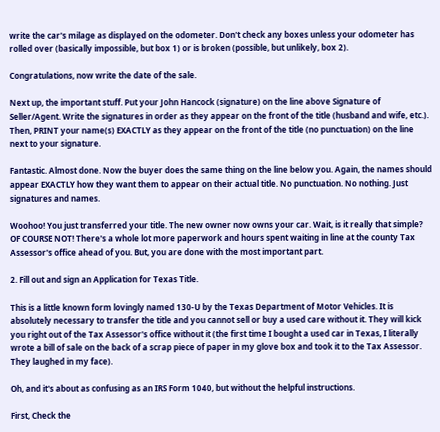write the car's milage as displayed on the odometer. Don't check any boxes unless your odometer has rolled over (basically impossible, but box 1) or is broken (possible, but unlikely, box 2).

Congratulations, now write the date of the sale.

Next up, the important stuff. Put your John Hancock (signature) on the line above Signature of Seller/Agent. Write the signatures in order as they appear on the front of the title (husband and wife, etc.). Then, PRINT your name(s) EXACTLY as they appear on the front of the title (no punctuation) on the line next to your signature.

Fantastic. Almost done. Now the buyer does the same thing on the line below you. Again, the names should appear EXACTLY how they want them to appear on their actual title. No punctuation. No nothing. Just signatures and names.

Woohoo! You just transferred your title. The new owner now owns your car. Wait, is it really that simple? OF COURSE NOT! There's a whole lot more paperwork and hours spent waiting in line at the county Tax Assessor's office ahead of you. But, you are done with the most important part.

2. Fill out and sign an Application for Texas Title.

This is a little known form lovingly named 130-U by the Texas Department of Motor Vehicles. It is absolutely necessary to transfer the title and you cannot sell or buy a used care without it. They will kick you right out of the Tax Assessor's office without it (the first time I bought a used car in Texas, I literally wrote a bill of sale on the back of a scrap piece of paper in my glove box and took it to the Tax Assessor. They laughed in my face).

Oh, and it's about as confusing as an IRS Form 1040, but without the helpful instructions.

First, Check the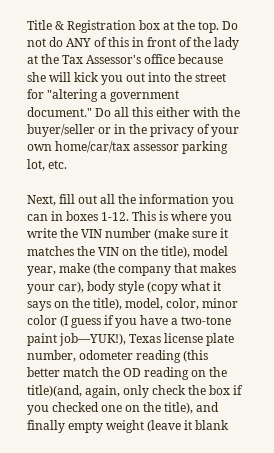Title & Registration box at the top. Do not do ANY of this in front of the lady at the Tax Assessor's office because she will kick you out into the street for "altering a government document." Do all this either with the buyer/seller or in the privacy of your own home/car/tax assessor parking lot, etc.

Next, fill out all the information you can in boxes 1-12. This is where you write the VIN number (make sure it matches the VIN on the title), model year, make (the company that makes your car), body style (copy what it says on the title), model, color, minor color (I guess if you have a two-tone paint job—YUK!), Texas license plate number, odometer reading (this better match the OD reading on the title)(and, again, only check the box if you checked one on the title), and finally empty weight (leave it blank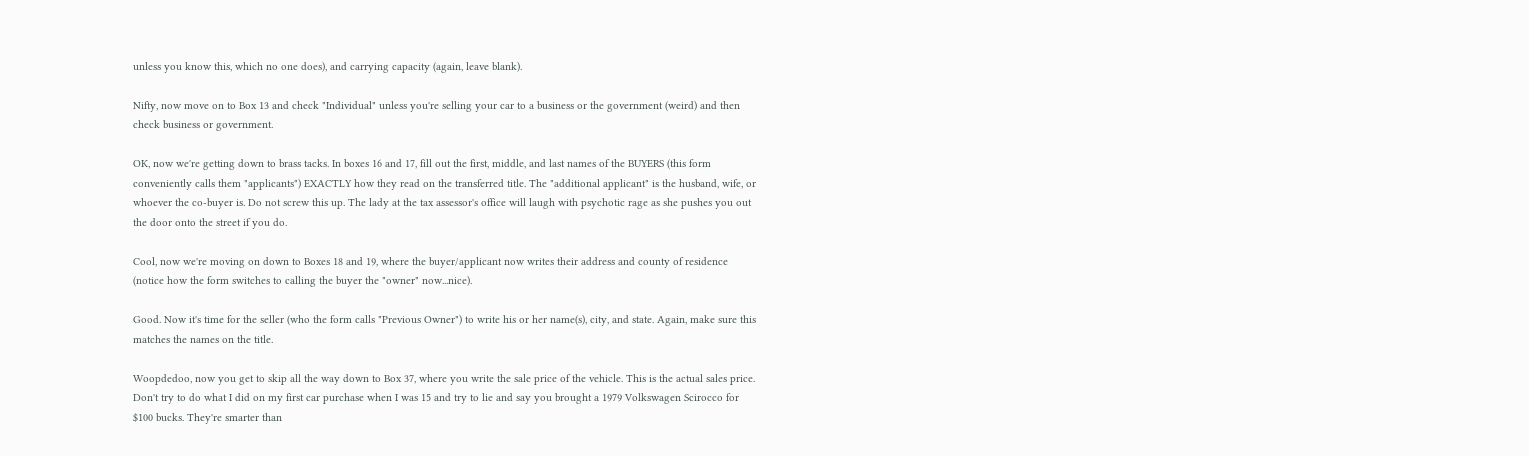unless you know this, which no one does), and carrying capacity (again, leave blank).

Nifty, now move on to Box 13 and check "Individual" unless you're selling your car to a business or the government (weird) and then check business or government.

OK, now we're getting down to brass tacks. In boxes 16 and 17, fill out the first, middle, and last names of the BUYERS (this form conveniently calls them "applicants") EXACTLY how they read on the transferred title. The "additional applicant" is the husband, wife, or whoever the co-buyer is. Do not screw this up. The lady at the tax assessor's office will laugh with psychotic rage as she pushes you out the door onto the street if you do.

Cool, now we're moving on down to Boxes 18 and 19, where the buyer/applicant now writes their address and county of residence (notice how the form switches to calling the buyer the "owner" now...nice).

Good. Now it's time for the seller (who the form calls "Previous Owner") to write his or her name(s), city, and state. Again, make sure this matches the names on the title.

Woopdedoo, now you get to skip all the way down to Box 37, where you write the sale price of the vehicle. This is the actual sales price. Don't try to do what I did on my first car purchase when I was 15 and try to lie and say you brought a 1979 Volkswagen Scirocco for $100 bucks. They're smarter than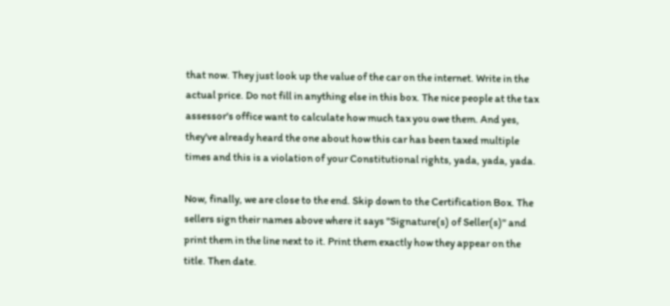that now. They just look up the value of the car on the internet. Write in the actual price. Do not fill in anything else in this box. The nice people at the tax assessor's office want to calculate how much tax you owe them. And yes, they've already heard the one about how this car has been taxed multiple times and this is a violation of your Constitutional rights, yada, yada, yada.

Now, finally, we are close to the end. Skip down to the Certification Box. The sellers sign their names above where it says "Signature(s) of Seller(s)" and print them in the line next to it. Print them exactly how they appear on the title. Then date.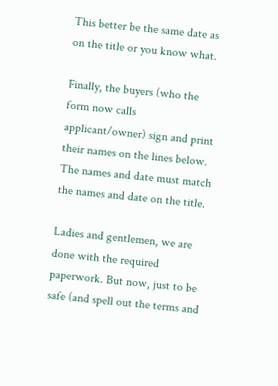This better be the same date as on the title or you know what.

Finally, the buyers (who the form now calls applicant/owner) sign and print their names on the lines below. The names and date must match the names and date on the title.

Ladies and gentlemen, we are done with the required paperwork. But now, just to be safe (and spell out the terms and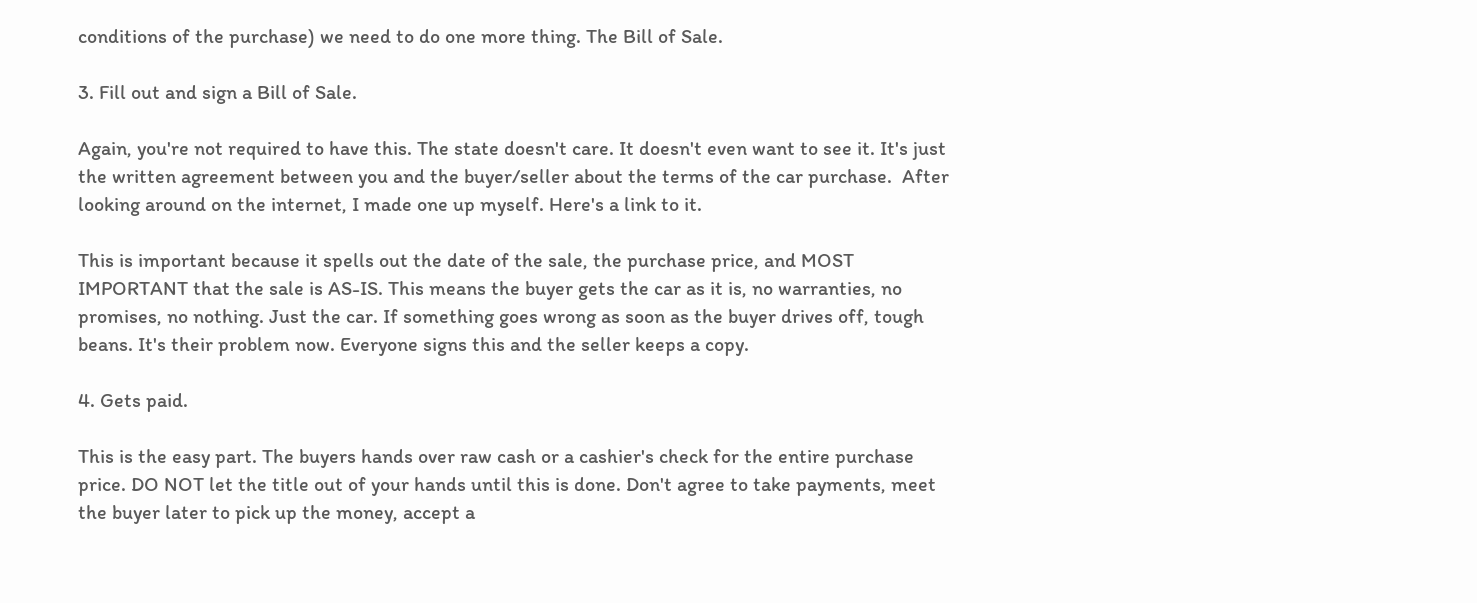conditions of the purchase) we need to do one more thing. The Bill of Sale.

3. Fill out and sign a Bill of Sale.

Again, you're not required to have this. The state doesn't care. It doesn't even want to see it. It's just the written agreement between you and the buyer/seller about the terms of the car purchase.  After looking around on the internet, I made one up myself. Here's a link to it.

This is important because it spells out the date of the sale, the purchase price, and MOST IMPORTANT that the sale is AS-IS. This means the buyer gets the car as it is, no warranties, no promises, no nothing. Just the car. If something goes wrong as soon as the buyer drives off, tough beans. It's their problem now. Everyone signs this and the seller keeps a copy.

4. Gets paid.

This is the easy part. The buyers hands over raw cash or a cashier's check for the entire purchase price. DO NOT let the title out of your hands until this is done. Don't agree to take payments, meet the buyer later to pick up the money, accept a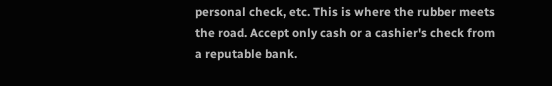personal check, etc. This is where the rubber meets the road. Accept only cash or a cashier's check from a reputable bank.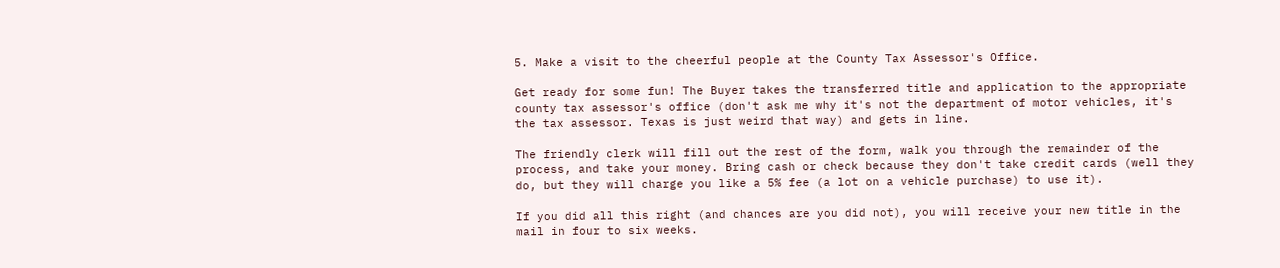5. Make a visit to the cheerful people at the County Tax Assessor's Office.

Get ready for some fun! The Buyer takes the transferred title and application to the appropriate county tax assessor's office (don't ask me why it's not the department of motor vehicles, it's the tax assessor. Texas is just weird that way) and gets in line.

The friendly clerk will fill out the rest of the form, walk you through the remainder of the process, and take your money. Bring cash or check because they don't take credit cards (well they do, but they will charge you like a 5% fee (a lot on a vehicle purchase) to use it).

If you did all this right (and chances are you did not), you will receive your new title in the mail in four to six weeks.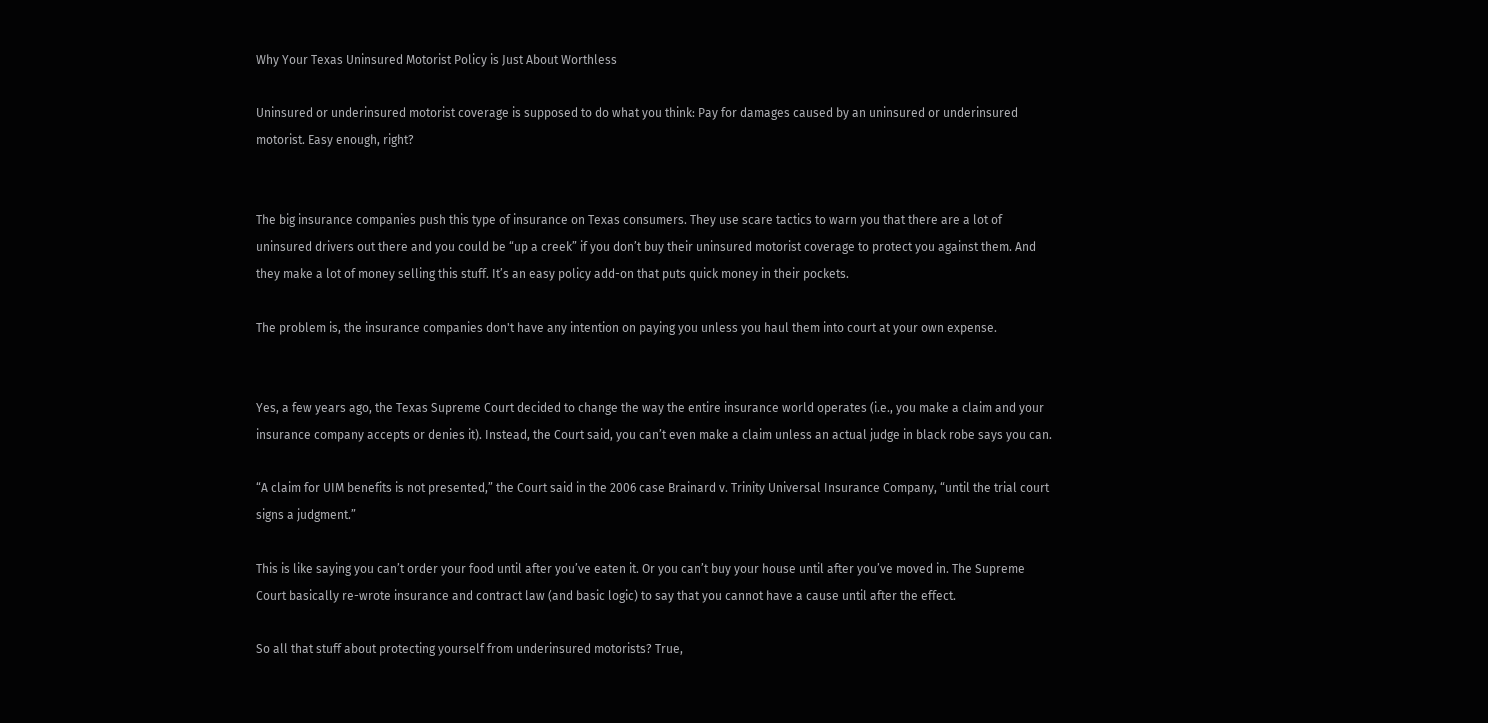Why Your Texas Uninsured Motorist Policy is Just About Worthless

Uninsured or underinsured motorist coverage is supposed to do what you think: Pay for damages caused by an uninsured or underinsured motorist. Easy enough, right?


The big insurance companies push this type of insurance on Texas consumers. They use scare tactics to warn you that there are a lot of uninsured drivers out there and you could be “up a creek” if you don’t buy their uninsured motorist coverage to protect you against them. And they make a lot of money selling this stuff. It’s an easy policy add-on that puts quick money in their pockets.

The problem is, the insurance companies don't have any intention on paying you unless you haul them into court at your own expense.


Yes, a few years ago, the Texas Supreme Court decided to change the way the entire insurance world operates (i.e., you make a claim and your insurance company accepts or denies it). Instead, the Court said, you can’t even make a claim unless an actual judge in black robe says you can.

“A claim for UIM benefits is not presented,” the Court said in the 2006 case Brainard v. Trinity Universal Insurance Company, “until the trial court signs a judgment.”

This is like saying you can’t order your food until after you’ve eaten it. Or you can’t buy your house until after you’ve moved in. The Supreme Court basically re-wrote insurance and contract law (and basic logic) to say that you cannot have a cause until after the effect.

So all that stuff about protecting yourself from underinsured motorists? True,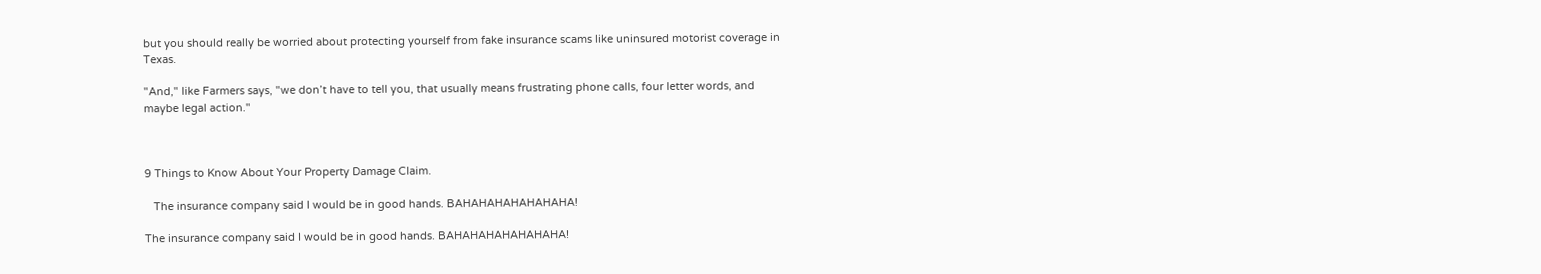but you should really be worried about protecting yourself from fake insurance scams like uninsured motorist coverage in Texas.

"And," like Farmers says, "we don’t have to tell you, that usually means frustrating phone calls, four letter words, and maybe legal action."



9 Things to Know About Your Property Damage Claim.

   The insurance company said I would be in good hands. BAHAHAHAHAHAHAHA!

The insurance company said I would be in good hands. BAHAHAHAHAHAHAHA!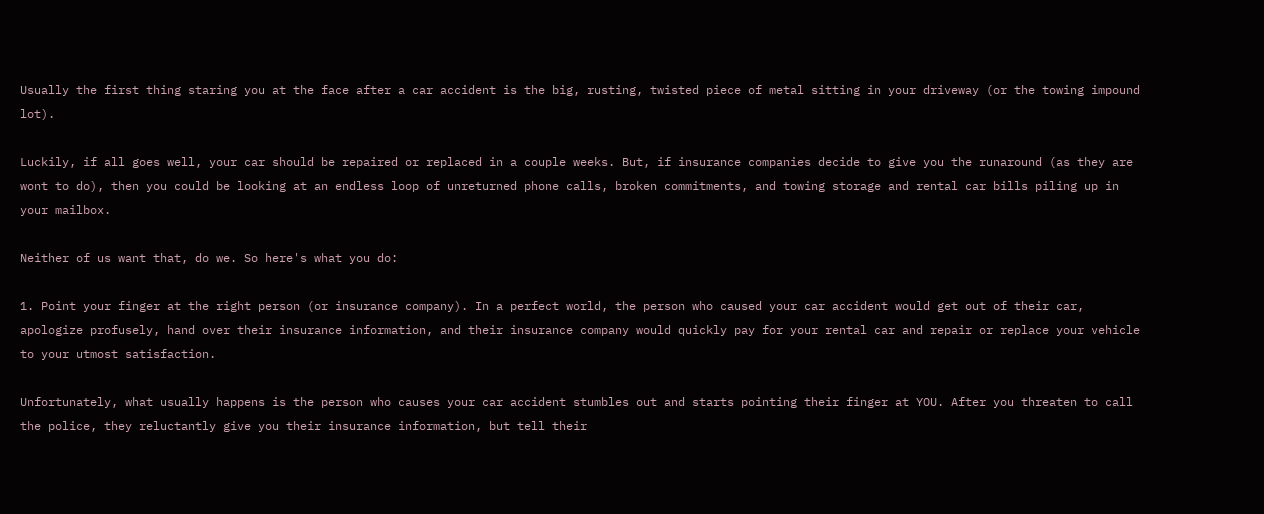Usually the first thing staring you at the face after a car accident is the big, rusting, twisted piece of metal sitting in your driveway (or the towing impound lot).

Luckily, if all goes well, your car should be repaired or replaced in a couple weeks. But, if insurance companies decide to give you the runaround (as they are wont to do), then you could be looking at an endless loop of unreturned phone calls, broken commitments, and towing storage and rental car bills piling up in your mailbox.

Neither of us want that, do we. So here's what you do:

1. Point your finger at the right person (or insurance company). In a perfect world, the person who caused your car accident would get out of their car, apologize profusely, hand over their insurance information, and their insurance company would quickly pay for your rental car and repair or replace your vehicle to your utmost satisfaction.

Unfortunately, what usually happens is the person who causes your car accident stumbles out and starts pointing their finger at YOU. After you threaten to call the police, they reluctantly give you their insurance information, but tell their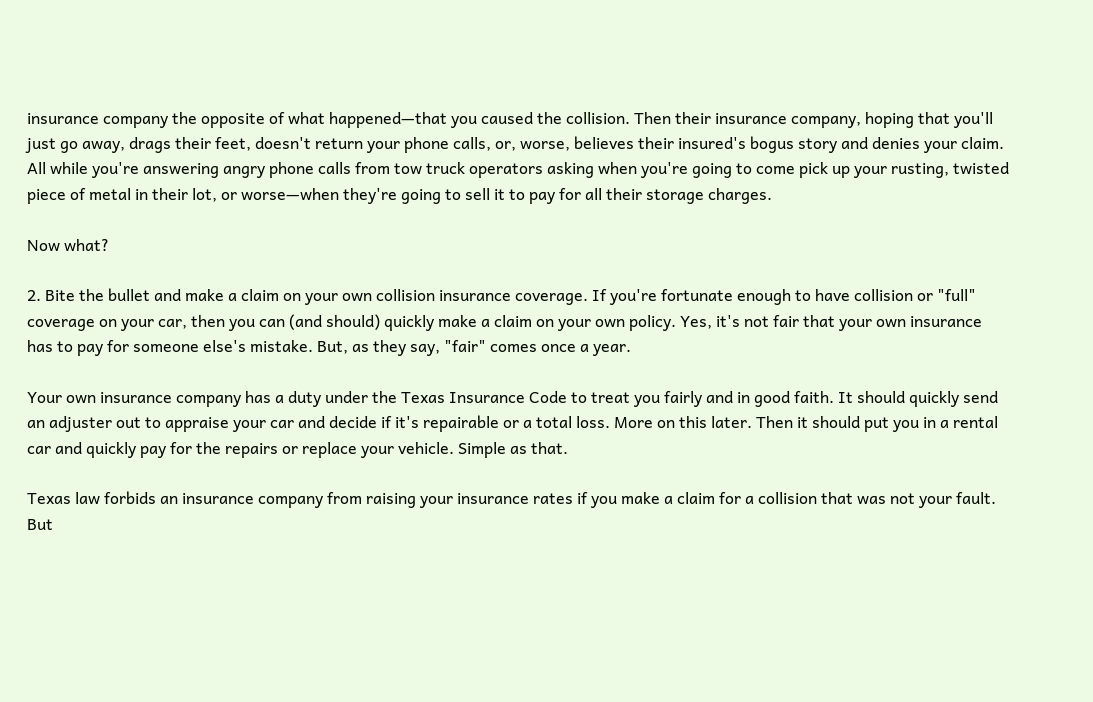insurance company the opposite of what happened—that you caused the collision. Then their insurance company, hoping that you'll just go away, drags their feet, doesn't return your phone calls, or, worse, believes their insured's bogus story and denies your claim. All while you're answering angry phone calls from tow truck operators asking when you're going to come pick up your rusting, twisted piece of metal in their lot, or worse—when they're going to sell it to pay for all their storage charges.

Now what?

2. Bite the bullet and make a claim on your own collision insurance coverage. If you're fortunate enough to have collision or "full" coverage on your car, then you can (and should) quickly make a claim on your own policy. Yes, it's not fair that your own insurance has to pay for someone else's mistake. But, as they say, "fair" comes once a year.

Your own insurance company has a duty under the Texas Insurance Code to treat you fairly and in good faith. It should quickly send an adjuster out to appraise your car and decide if it's repairable or a total loss. More on this later. Then it should put you in a rental car and quickly pay for the repairs or replace your vehicle. Simple as that.

Texas law forbids an insurance company from raising your insurance rates if you make a claim for a collision that was not your fault. But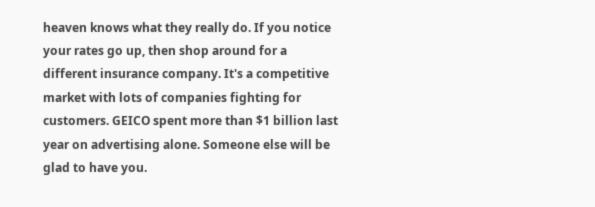heaven knows what they really do. If you notice your rates go up, then shop around for a different insurance company. It's a competitive market with lots of companies fighting for customers. GEICO spent more than $1 billion last year on advertising alone. Someone else will be glad to have you.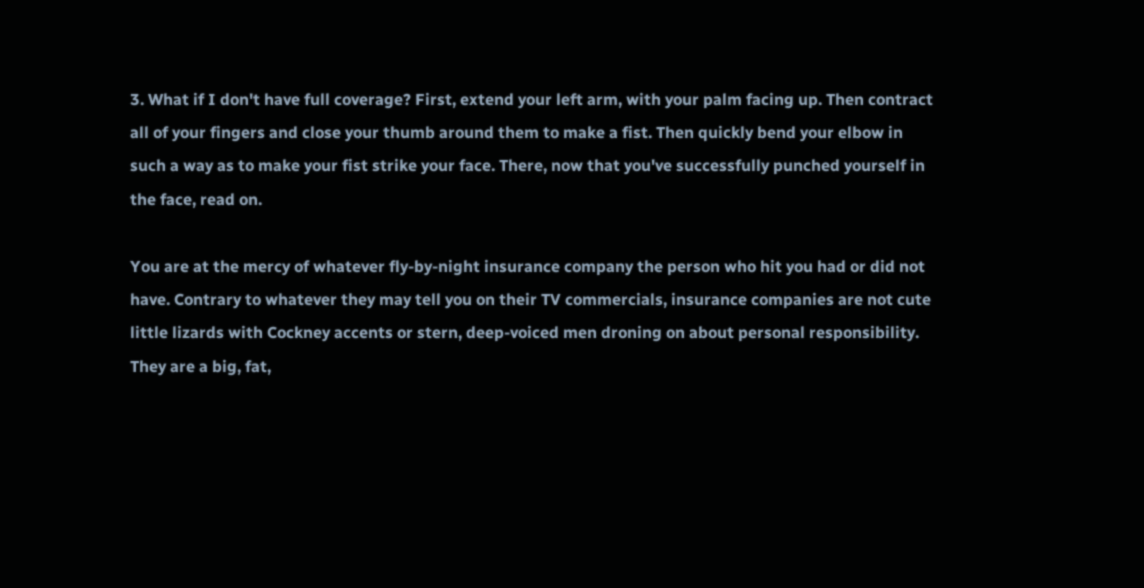3. What if I don't have full coverage? First, extend your left arm, with your palm facing up. Then contract all of your fingers and close your thumb around them to make a fist. Then quickly bend your elbow in such a way as to make your fist strike your face. There, now that you've successfully punched yourself in the face, read on.

You are at the mercy of whatever fly-by-night insurance company the person who hit you had or did not have. Contrary to whatever they may tell you on their TV commercials, insurance companies are not cute little lizards with Cockney accents or stern, deep-voiced men droning on about personal responsibility. They are a big, fat,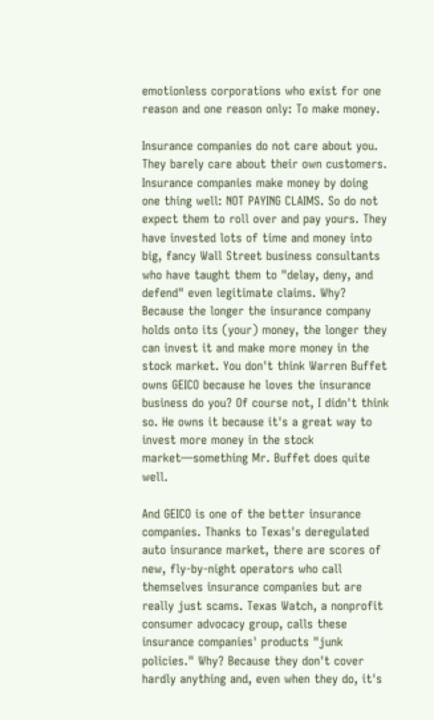emotionless corporations who exist for one reason and one reason only: To make money.

Insurance companies do not care about you. They barely care about their own customers. Insurance companies make money by doing one thing well: NOT PAYING CLAIMS. So do not expect them to roll over and pay yours. They have invested lots of time and money into big, fancy Wall Street business consultants who have taught them to "delay, deny, and defend" even legitimate claims. Why? Because the longer the insurance company holds onto its (your) money, the longer they can invest it and make more money in the stock market. You don't think Warren Buffet owns GEICO because he loves the insurance business do you? Of course not, I didn't think so. He owns it because it's a great way to invest more money in the stock market—something Mr. Buffet does quite well.

And GEICO is one of the better insurance companies. Thanks to Texas's deregulated auto insurance market, there are scores of new, fly-by-night operators who call themselves insurance companies but are really just scams. Texas Watch, a nonprofit consumer advocacy group, calls these insurance companies' products "junk policies." Why? Because they don't cover hardly anything and, even when they do, it's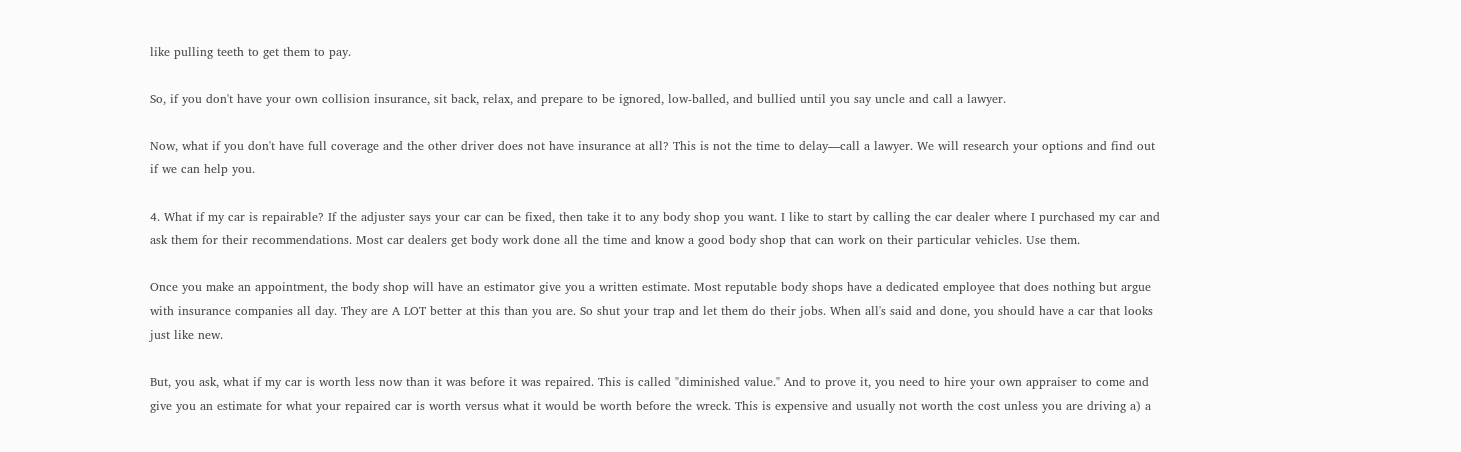like pulling teeth to get them to pay.

So, if you don't have your own collision insurance, sit back, relax, and prepare to be ignored, low-balled, and bullied until you say uncle and call a lawyer.

Now, what if you don't have full coverage and the other driver does not have insurance at all? This is not the time to delay—call a lawyer. We will research your options and find out if we can help you.

4. What if my car is repairable? If the adjuster says your car can be fixed, then take it to any body shop you want. I like to start by calling the car dealer where I purchased my car and ask them for their recommendations. Most car dealers get body work done all the time and know a good body shop that can work on their particular vehicles. Use them.

Once you make an appointment, the body shop will have an estimator give you a written estimate. Most reputable body shops have a dedicated employee that does nothing but argue with insurance companies all day. They are A LOT better at this than you are. So shut your trap and let them do their jobs. When all's said and done, you should have a car that looks just like new.

But, you ask, what if my car is worth less now than it was before it was repaired. This is called "diminished value." And to prove it, you need to hire your own appraiser to come and give you an estimate for what your repaired car is worth versus what it would be worth before the wreck. This is expensive and usually not worth the cost unless you are driving a) a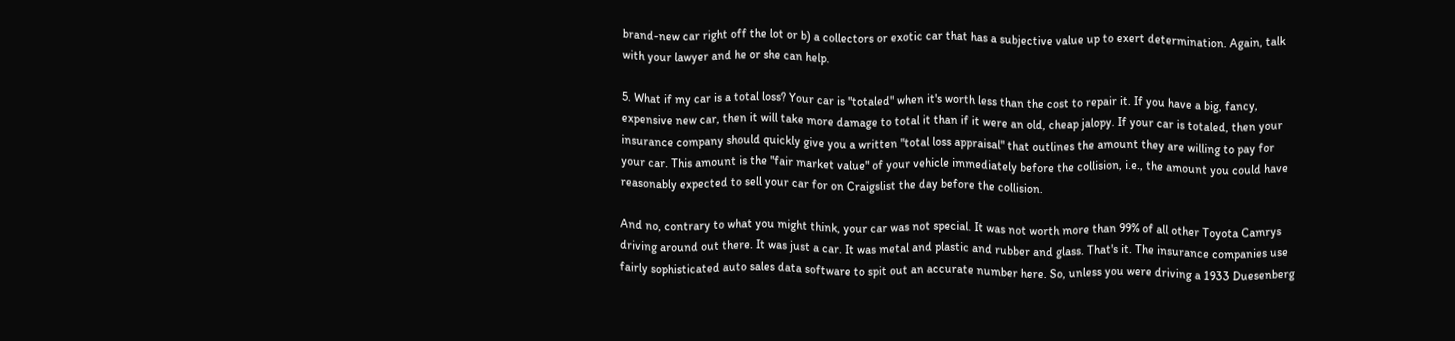brand-new car right off the lot or b) a collectors or exotic car that has a subjective value up to exert determination. Again, talk with your lawyer and he or she can help.

5. What if my car is a total loss? Your car is "totaled" when it's worth less than the cost to repair it. If you have a big, fancy, expensive new car, then it will take more damage to total it than if it were an old, cheap jalopy. If your car is totaled, then your insurance company should quickly give you a written "total loss appraisal" that outlines the amount they are willing to pay for your car. This amount is the "fair market value" of your vehicle immediately before the collision, i.e., the amount you could have reasonably expected to sell your car for on Craigslist the day before the collision.

And no, contrary to what you might think, your car was not special. It was not worth more than 99% of all other Toyota Camrys driving around out there. It was just a car. It was metal and plastic and rubber and glass. That's it. The insurance companies use fairly sophisticated auto sales data software to spit out an accurate number here. So, unless you were driving a 1933 Duesenberg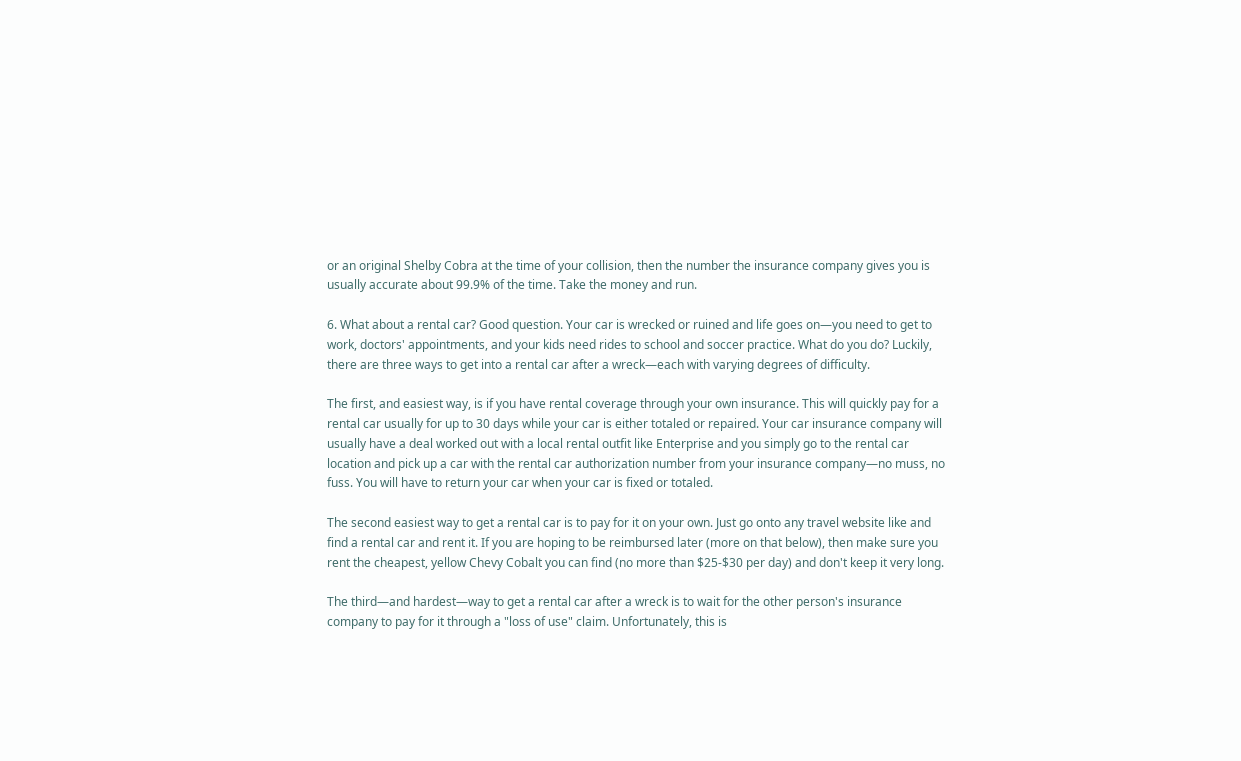or an original Shelby Cobra at the time of your collision, then the number the insurance company gives you is usually accurate about 99.9% of the time. Take the money and run.

6. What about a rental car? Good question. Your car is wrecked or ruined and life goes on—you need to get to work, doctors' appointments, and your kids need rides to school and soccer practice. What do you do? Luckily, there are three ways to get into a rental car after a wreck—each with varying degrees of difficulty.

The first, and easiest way, is if you have rental coverage through your own insurance. This will quickly pay for a rental car usually for up to 30 days while your car is either totaled or repaired. Your car insurance company will usually have a deal worked out with a local rental outfit like Enterprise and you simply go to the rental car location and pick up a car with the rental car authorization number from your insurance company—no muss, no fuss. You will have to return your car when your car is fixed or totaled.

The second easiest way to get a rental car is to pay for it on your own. Just go onto any travel website like and find a rental car and rent it. If you are hoping to be reimbursed later (more on that below), then make sure you rent the cheapest, yellow Chevy Cobalt you can find (no more than $25-$30 per day) and don't keep it very long.

The third—and hardest—way to get a rental car after a wreck is to wait for the other person's insurance company to pay for it through a "loss of use" claim. Unfortunately, this is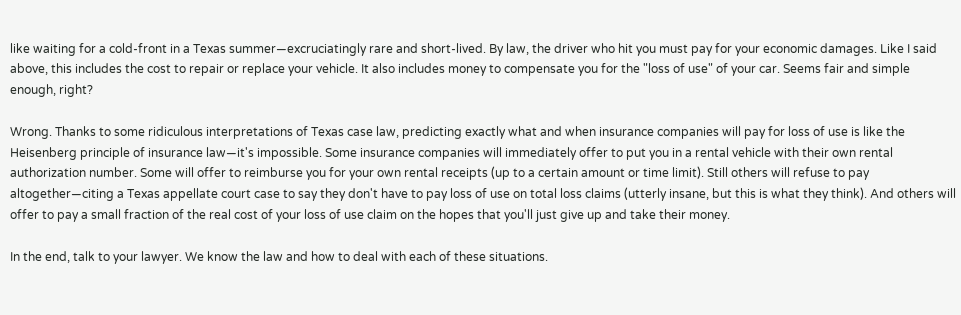like waiting for a cold-front in a Texas summer—excruciatingly rare and short-lived. By law, the driver who hit you must pay for your economic damages. Like I said above, this includes the cost to repair or replace your vehicle. It also includes money to compensate you for the "loss of use" of your car. Seems fair and simple enough, right?

Wrong. Thanks to some ridiculous interpretations of Texas case law, predicting exactly what and when insurance companies will pay for loss of use is like the Heisenberg principle of insurance law—it's impossible. Some insurance companies will immediately offer to put you in a rental vehicle with their own rental authorization number. Some will offer to reimburse you for your own rental receipts (up to a certain amount or time limit). Still others will refuse to pay altogether—citing a Texas appellate court case to say they don't have to pay loss of use on total loss claims (utterly insane, but this is what they think). And others will offer to pay a small fraction of the real cost of your loss of use claim on the hopes that you'll just give up and take their money.

In the end, talk to your lawyer. We know the law and how to deal with each of these situations.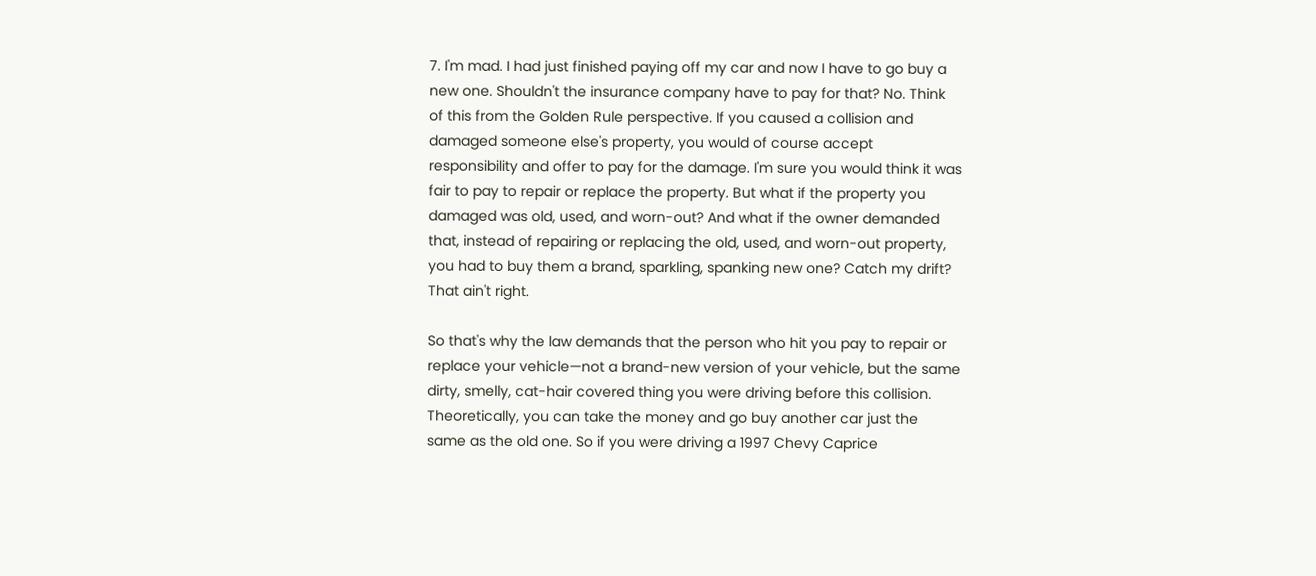7. I'm mad. I had just finished paying off my car and now I have to go buy a new one. Shouldn't the insurance company have to pay for that? No. Think of this from the Golden Rule perspective. If you caused a collision and damaged someone else's property, you would of course accept responsibility and offer to pay for the damage. I'm sure you would think it was fair to pay to repair or replace the property. But what if the property you damaged was old, used, and worn-out? And what if the owner demanded that, instead of repairing or replacing the old, used, and worn-out property, you had to buy them a brand, sparkling, spanking new one? Catch my drift? That ain't right.

So that's why the law demands that the person who hit you pay to repair or replace your vehicle—not a brand-new version of your vehicle, but the same dirty, smelly, cat-hair covered thing you were driving before this collision. Theoretically, you can take the money and go buy another car just the same as the old one. So if you were driving a 1997 Chevy Caprice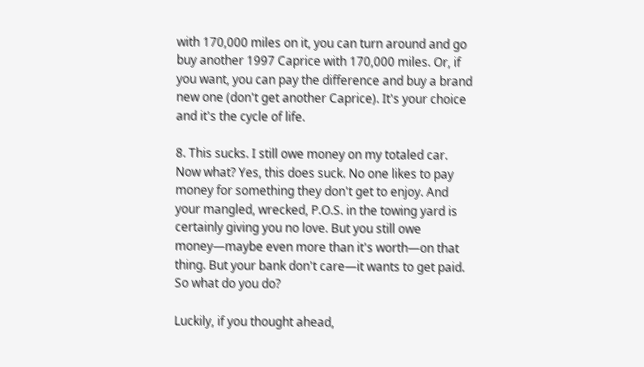with 170,000 miles on it, you can turn around and go buy another 1997 Caprice with 170,000 miles. Or, if you want, you can pay the difference and buy a brand new one (don't get another Caprice). It's your choice and it's the cycle of life.

8. This sucks. I still owe money on my totaled car. Now what? Yes, this does suck. No one likes to pay money for something they don't get to enjoy. And your mangled, wrecked, P.O.S. in the towing yard is certainly giving you no love. But you still owe money—maybe even more than it's worth—on that thing. But your bank don't care—it wants to get paid. So what do you do?

Luckily, if you thought ahead,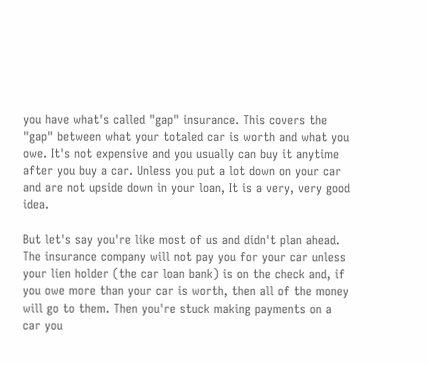you have what's called "gap" insurance. This covers the "gap" between what your totaled car is worth and what you owe. It's not expensive and you usually can buy it anytime after you buy a car. Unless you put a lot down on your car and are not upside down in your loan, It is a very, very good idea.

But let's say you're like most of us and didn't plan ahead. The insurance company will not pay you for your car unless your lien holder (the car loan bank) is on the check and, if you owe more than your car is worth, then all of the money will go to them. Then you're stuck making payments on a car you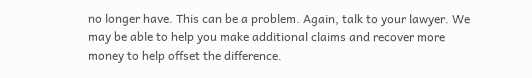no longer have. This can be a problem. Again, talk to your lawyer. We may be able to help you make additional claims and recover more money to help offset the difference.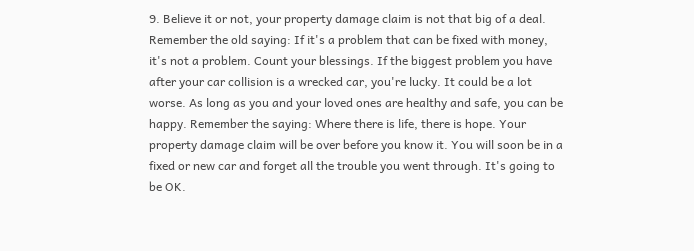9. Believe it or not, your property damage claim is not that big of a deal. Remember the old saying: If it's a problem that can be fixed with money, it's not a problem. Count your blessings. If the biggest problem you have after your car collision is a wrecked car, you're lucky. It could be a lot worse. As long as you and your loved ones are healthy and safe, you can be happy. Remember the saying: Where there is life, there is hope. Your property damage claim will be over before you know it. You will soon be in a fixed or new car and forget all the trouble you went through. It's going to be OK.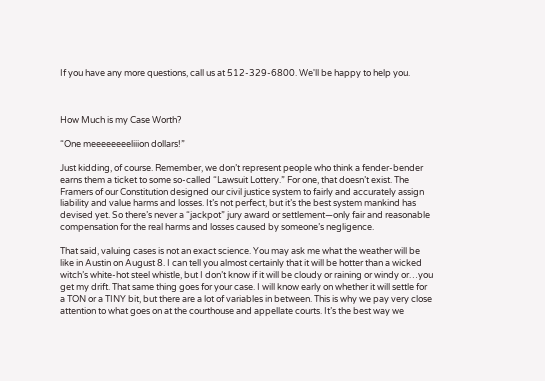If you have any more questions, call us at 512-329-6800. We'll be happy to help you.



How Much is my Case Worth?

“One meeeeeeeeliiion dollars!”

Just kidding, of course. Remember, we don’t represent people who think a fender-bender earns them a ticket to some so-called “Lawsuit Lottery.” For one, that doesn’t exist. The Framers of our Constitution designed our civil justice system to fairly and accurately assign liability and value harms and losses. It’s not perfect, but it’s the best system mankind has devised yet. So there’s never a “jackpot” jury award or settlement—only fair and reasonable compensation for the real harms and losses caused by someone’s negligence.

That said, valuing cases is not an exact science. You may ask me what the weather will be like in Austin on August 8. I can tell you almost certainly that it will be hotter than a wicked witch’s white-hot steel whistle, but I don’t know if it will be cloudy or raining or windy or…you get my drift. That same thing goes for your case. I will know early on whether it will settle for a TON or a TINY bit, but there are a lot of variables in between. This is why we pay very close attention to what goes on at the courthouse and appellate courts. It’s the best way we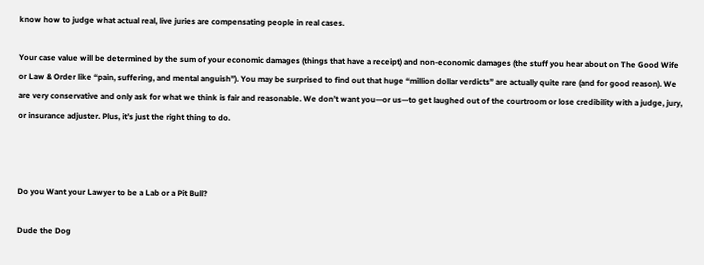know how to judge what actual real, live juries are compensating people in real cases.

Your case value will be determined by the sum of your economic damages (things that have a receipt) and non-economic damages (the stuff you hear about on The Good Wife or Law & Order like “pain, suffering, and mental anguish”). You may be surprised to find out that huge “million dollar verdicts” are actually quite rare (and for good reason). We are very conservative and only ask for what we think is fair and reasonable. We don’t want you—or us—to get laughed out of the courtroom or lose credibility with a judge, jury, or insurance adjuster. Plus, it’s just the right thing to do.



Do you Want your Lawyer to be a Lab or a Pit Bull?

Dude the Dog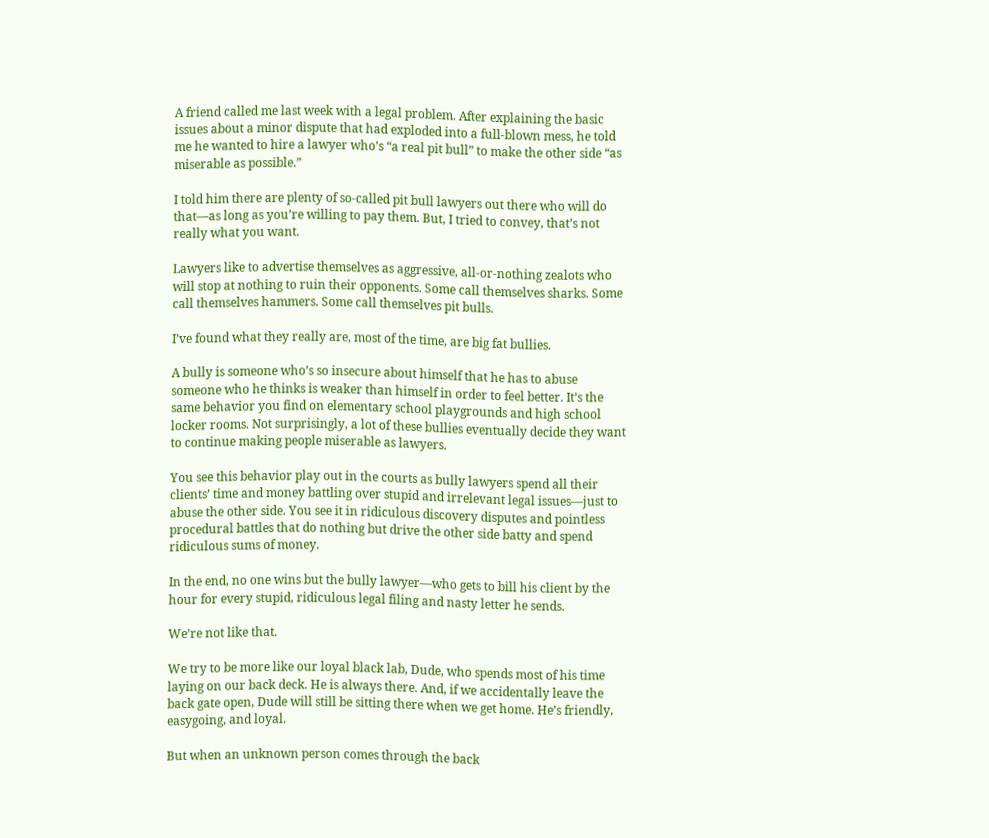A friend called me last week with a legal problem. After explaining the basic issues about a minor dispute that had exploded into a full-blown mess, he told me he wanted to hire a lawyer who’s “a real pit bull” to make the other side “as miserable as possible.”

I told him there are plenty of so-called pit bull lawyers out there who will do that—as long as you’re willing to pay them. But, I tried to convey, that’s not really what you want.

Lawyers like to advertise themselves as aggressive, all-or-nothing zealots who will stop at nothing to ruin their opponents. Some call themselves sharks. Some call themselves hammers. Some call themselves pit bulls.

I’ve found what they really are, most of the time, are big fat bullies.

A bully is someone who’s so insecure about himself that he has to abuse someone who he thinks is weaker than himself in order to feel better. It’s the same behavior you find on elementary school playgrounds and high school locker rooms. Not surprisingly, a lot of these bullies eventually decide they want to continue making people miserable as lawyers.

You see this behavior play out in the courts as bully lawyers spend all their clients’ time and money battling over stupid and irrelevant legal issues—just to abuse the other side. You see it in ridiculous discovery disputes and pointless procedural battles that do nothing but drive the other side batty and spend ridiculous sums of money.

In the end, no one wins but the bully lawyer—who gets to bill his client by the hour for every stupid, ridiculous legal filing and nasty letter he sends.

We’re not like that.

We try to be more like our loyal black lab, Dude, who spends most of his time laying on our back deck. He is always there. And, if we accidentally leave the back gate open, Dude will still be sitting there when we get home. He’s friendly, easygoing, and loyal.

But when an unknown person comes through the back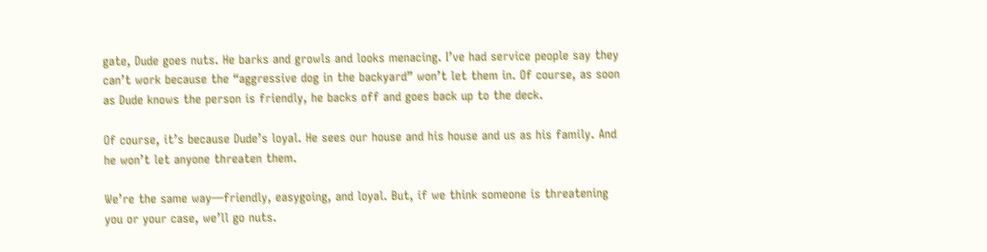gate, Dude goes nuts. He barks and growls and looks menacing. I’ve had service people say they can’t work because the “aggressive dog in the backyard” won’t let them in. Of course, as soon as Dude knows the person is friendly, he backs off and goes back up to the deck.

Of course, it’s because Dude’s loyal. He sees our house and his house and us as his family. And he won’t let anyone threaten them.

We’re the same way—friendly, easygoing, and loyal. But, if we think someone is threatening you or your case, we’ll go nuts.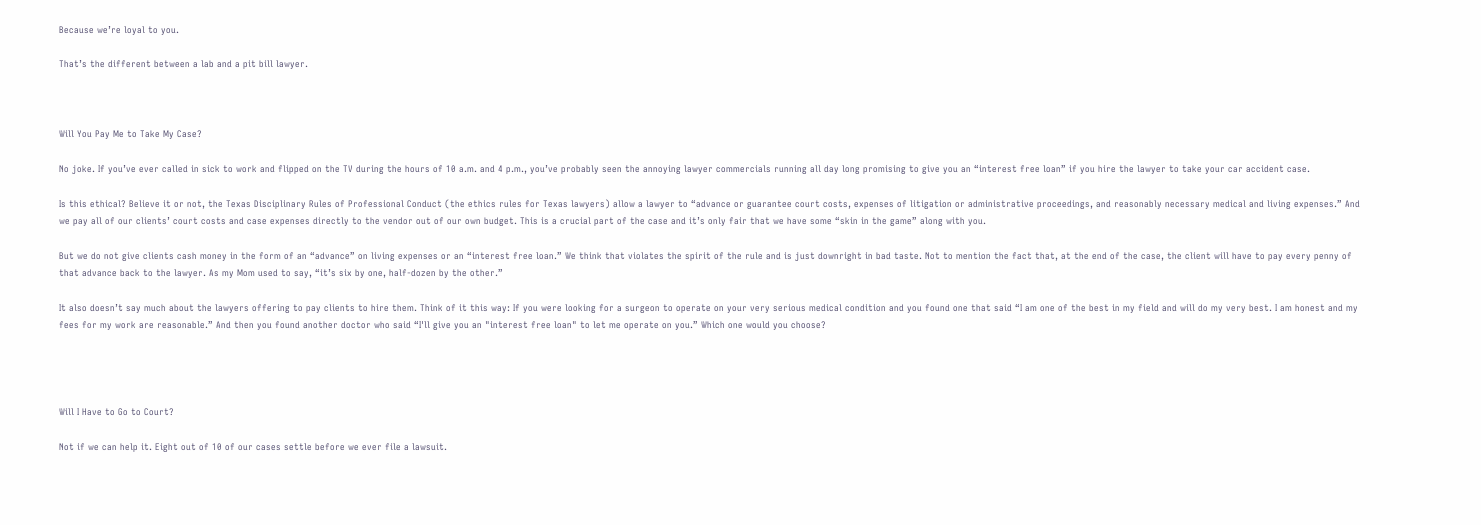Because we’re loyal to you.

That’s the different between a lab and a pit bill lawyer.



Will You Pay Me to Take My Case?

No joke. If you’ve ever called in sick to work and flipped on the TV during the hours of 10 a.m. and 4 p.m., you’ve probably seen the annoying lawyer commercials running all day long promising to give you an “interest free loan” if you hire the lawyer to take your car accident case.

Is this ethical? Believe it or not, the Texas Disciplinary Rules of Professional Conduct (the ethics rules for Texas lawyers) allow a lawyer to “advance or guarantee court costs, expenses of litigation or administrative proceedings, and reasonably necessary medical and living expenses.” And we pay all of our clients’ court costs and case expenses directly to the vendor out of our own budget. This is a crucial part of the case and it’s only fair that we have some “skin in the game” along with you.

But we do not give clients cash money in the form of an “advance” on living expenses or an “interest free loan.” We think that violates the spirit of the rule and is just downright in bad taste. Not to mention the fact that, at the end of the case, the client will have to pay every penny of that advance back to the lawyer. As my Mom used to say, “it’s six by one, half-dozen by the other.”

It also doesn’t say much about the lawyers offering to pay clients to hire them. Think of it this way: If you were looking for a surgeon to operate on your very serious medical condition and you found one that said “I am one of the best in my field and will do my very best. I am honest and my fees for my work are reasonable.” And then you found another doctor who said “I'll give you an "interest free loan" to let me operate on you.” Which one would you choose?




Will I Have to Go to Court?

Not if we can help it. Eight out of 10 of our cases settle before we ever file a lawsuit.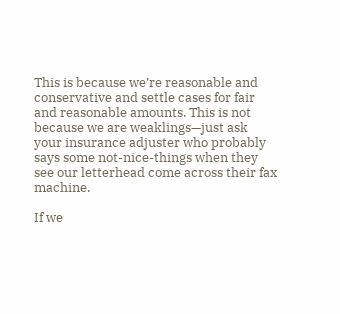This is because we’re reasonable and conservative and settle cases for fair and reasonable amounts. This is not because we are weaklings—just ask your insurance adjuster who probably says some not-nice-things when they see our letterhead come across their fax machine.

If we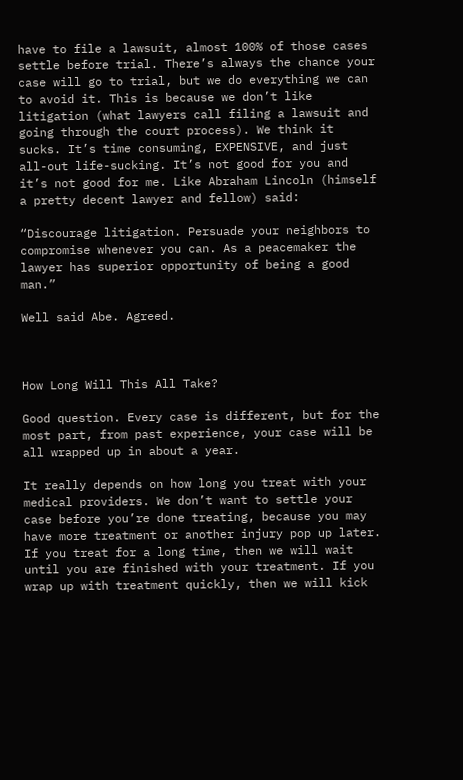have to file a lawsuit, almost 100% of those cases settle before trial. There’s always the chance your case will go to trial, but we do everything we can to avoid it. This is because we don’t like litigation (what lawyers call filing a lawsuit and going through the court process). We think it sucks. It’s time consuming, EXPENSIVE, and just all-out life-sucking. It’s not good for you and it’s not good for me. Like Abraham Lincoln (himself a pretty decent lawyer and fellow) said:

“Discourage litigation. Persuade your neighbors to compromise whenever you can. As a peacemaker the lawyer has superior opportunity of being a good man.”

Well said Abe. Agreed.



How Long Will This All Take?

Good question. Every case is different, but for the most part, from past experience, your case will be all wrapped up in about a year.

It really depends on how long you treat with your medical providers. We don’t want to settle your case before you’re done treating, because you may have more treatment or another injury pop up later. If you treat for a long time, then we will wait until you are finished with your treatment. If you wrap up with treatment quickly, then we will kick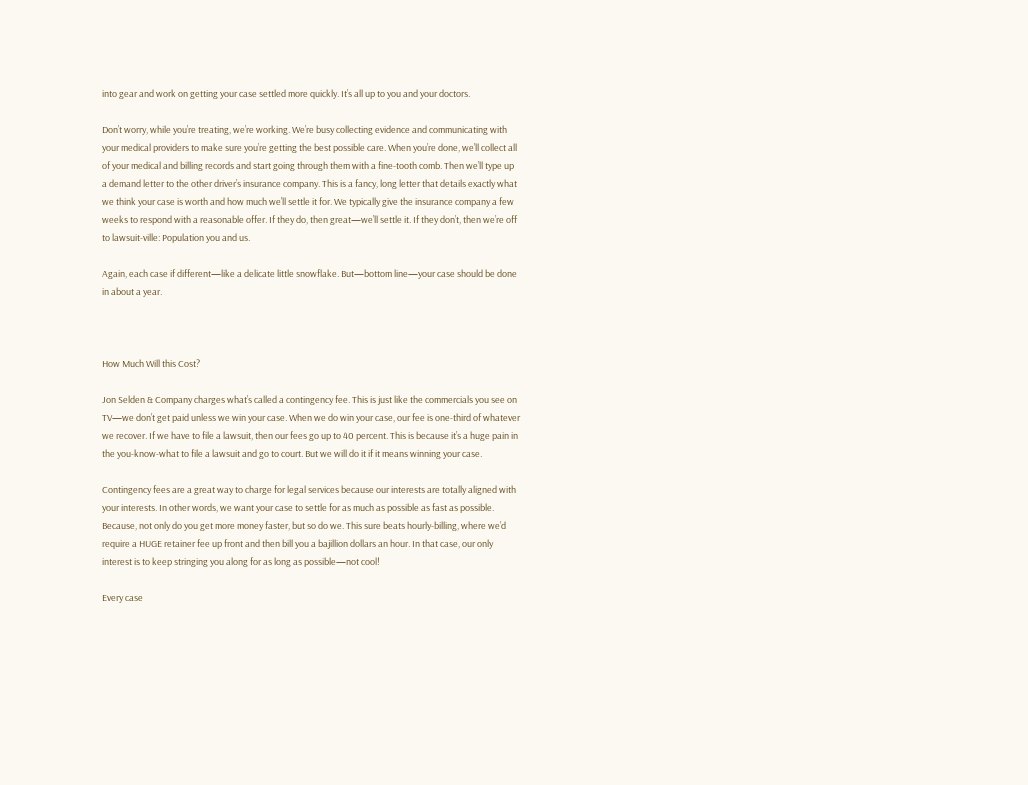into gear and work on getting your case settled more quickly. It’s all up to you and your doctors.

Don’t worry, while you’re treating, we’re working. We’re busy collecting evidence and communicating with your medical providers to make sure you’re getting the best possible care. When you’re done, we’ll collect all of your medical and billing records and start going through them with a fine-tooth comb. Then we’ll type up a demand letter to the other driver’s insurance company. This is a fancy, long letter that details exactly what we think your case is worth and how much we’ll settle it for. We typically give the insurance company a few weeks to respond with a reasonable offer. If they do, then great—we’ll settle it. If they don’t, then we’re off to lawsuit-ville: Population you and us.

Again, each case if different—like a delicate little snowflake. But—bottom line—your case should be done in about a year.



How Much Will this Cost?

Jon Selden & Company charges what’s called a contingency fee. This is just like the commercials you see on TV—we don’t get paid unless we win your case. When we do win your case, our fee is one-third of whatever we recover. If we have to file a lawsuit, then our fees go up to 40 percent. This is because it’s a huge pain in the you-know-what to file a lawsuit and go to court. But we will do it if it means winning your case.

Contingency fees are a great way to charge for legal services because our interests are totally aligned with your interests. In other words, we want your case to settle for as much as possible as fast as possible. Because, not only do you get more money faster, but so do we. This sure beats hourly-billing, where we’d require a HUGE retainer fee up front and then bill you a bajillion dollars an hour. In that case, our only interest is to keep stringing you along for as long as possible—not cool!

Every case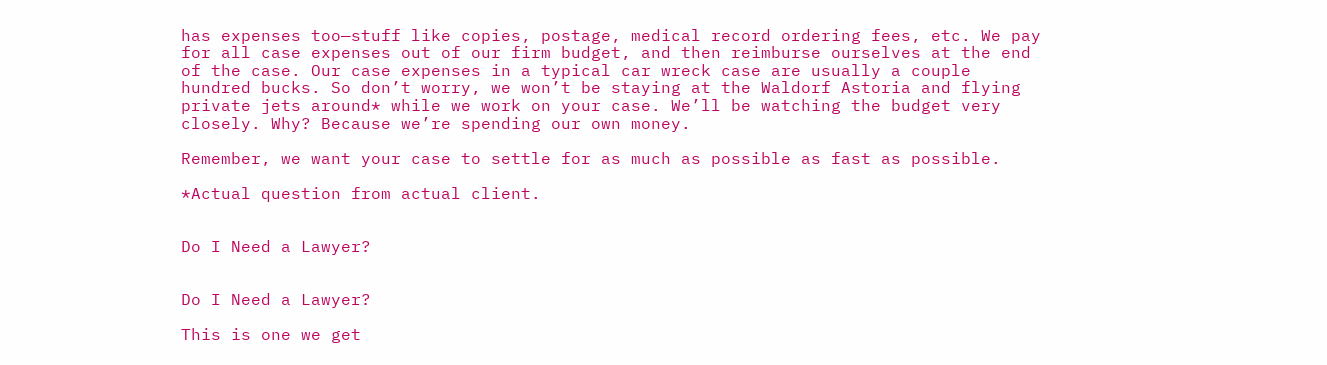has expenses too—stuff like copies, postage, medical record ordering fees, etc. We pay for all case expenses out of our firm budget, and then reimburse ourselves at the end of the case. Our case expenses in a typical car wreck case are usually a couple hundred bucks. So don’t worry, we won’t be staying at the Waldorf Astoria and flying private jets around* while we work on your case. We’ll be watching the budget very closely. Why? Because we’re spending our own money.

Remember, we want your case to settle for as much as possible as fast as possible.

*Actual question from actual client.


Do I Need a Lawyer?


Do I Need a Lawyer?

This is one we get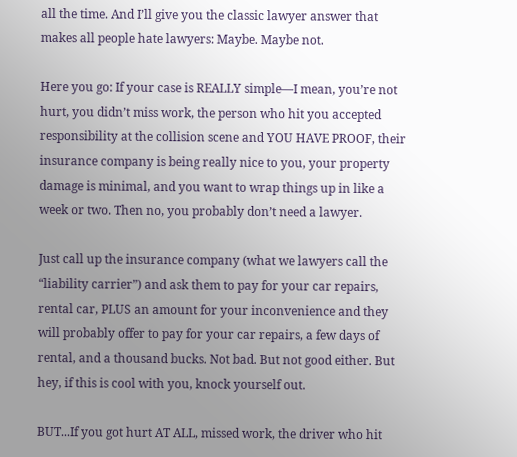all the time. And I’ll give you the classic lawyer answer that makes all people hate lawyers: Maybe. Maybe not.

Here you go: If your case is REALLY simple—I mean, you’re not hurt, you didn’t miss work, the person who hit you accepted responsibility at the collision scene and YOU HAVE PROOF, their insurance company is being really nice to you, your property damage is minimal, and you want to wrap things up in like a week or two. Then no, you probably don’t need a lawyer.

Just call up the insurance company (what we lawyers call the “liability carrier”) and ask them to pay for your car repairs, rental car, PLUS an amount for your inconvenience and they will probably offer to pay for your car repairs, a few days of rental, and a thousand bucks. Not bad. But not good either. But hey, if this is cool with you, knock yourself out.

BUT...If you got hurt AT ALL, missed work, the driver who hit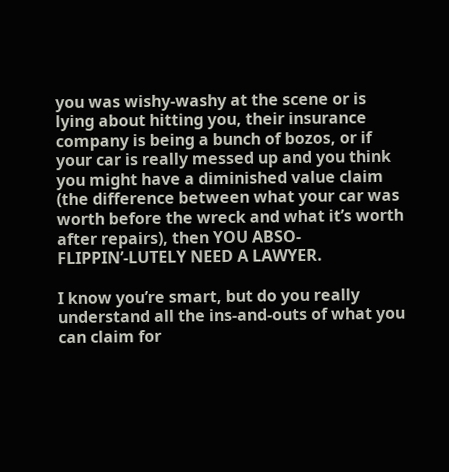you was wishy-washy at the scene or is lying about hitting you, their insurance company is being a bunch of bozos, or if your car is really messed up and you think you might have a diminished value claim (the difference between what your car was worth before the wreck and what it’s worth after repairs), then YOU ABSO-FLIPPIN’-LUTELY NEED A LAWYER.

I know you’re smart, but do you really understand all the ins-and-outs of what you can claim for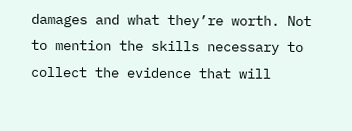damages and what they’re worth. Not to mention the skills necessary to collect the evidence that will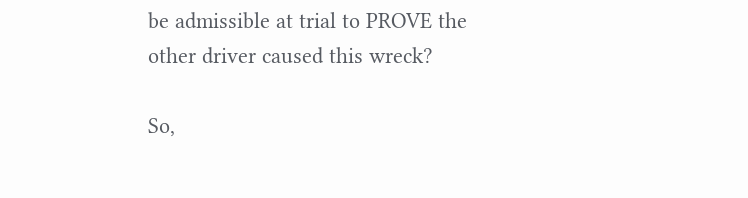be admissible at trial to PROVE the other driver caused this wreck?

So,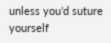unless you’d suture yourself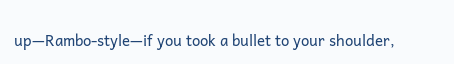up—Rambo-style—if you took a bullet to your shoulder,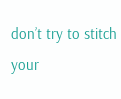don’t try to stitch your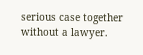serious case together without a lawyer.